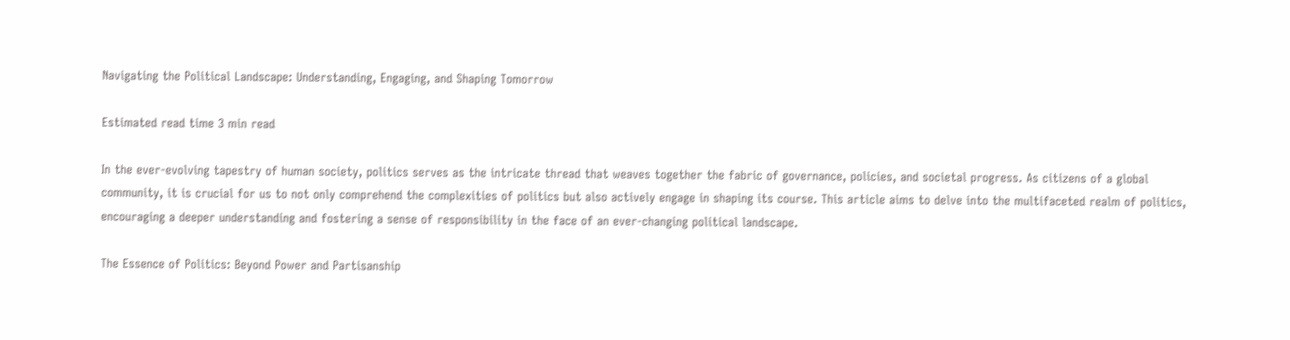Navigating the Political Landscape: Understanding, Engaging, and Shaping Tomorrow

Estimated read time 3 min read

In the ever-evolving tapestry of human society, politics serves as the intricate thread that weaves together the fabric of governance, policies, and societal progress. As citizens of a global community, it is crucial for us to not only comprehend the complexities of politics but also actively engage in shaping its course. This article aims to delve into the multifaceted realm of politics, encouraging a deeper understanding and fostering a sense of responsibility in the face of an ever-changing political landscape.

The Essence of Politics: Beyond Power and Partisanship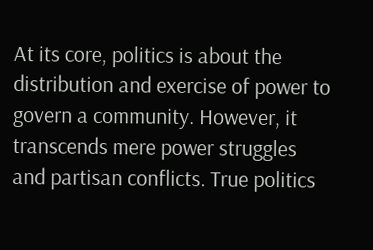At its core, politics is about the distribution and exercise of power to govern a community. However, it transcends mere power struggles and partisan conflicts. True politics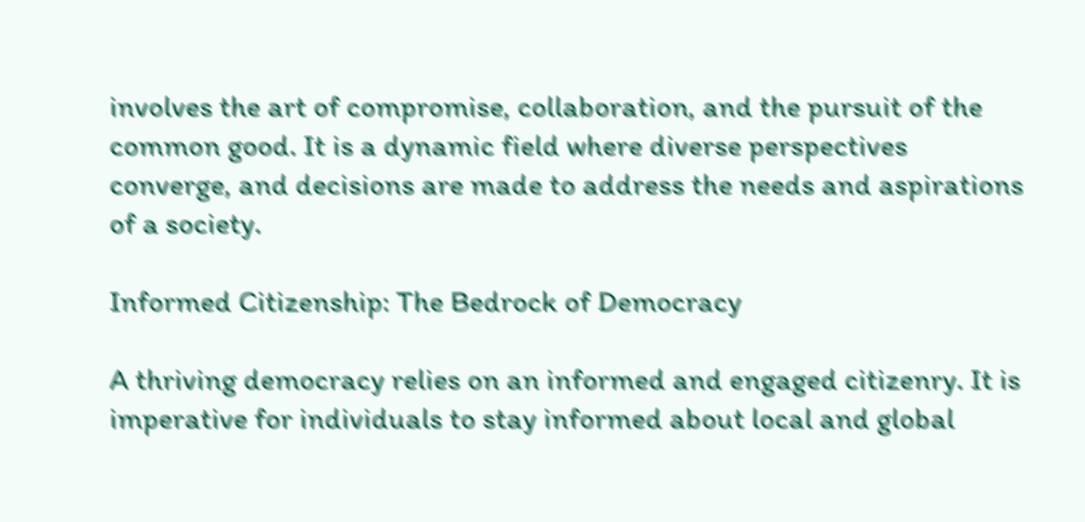involves the art of compromise, collaboration, and the pursuit of the common good. It is a dynamic field where diverse perspectives converge, and decisions are made to address the needs and aspirations of a society.

Informed Citizenship: The Bedrock of Democracy

A thriving democracy relies on an informed and engaged citizenry. It is imperative for individuals to stay informed about local and global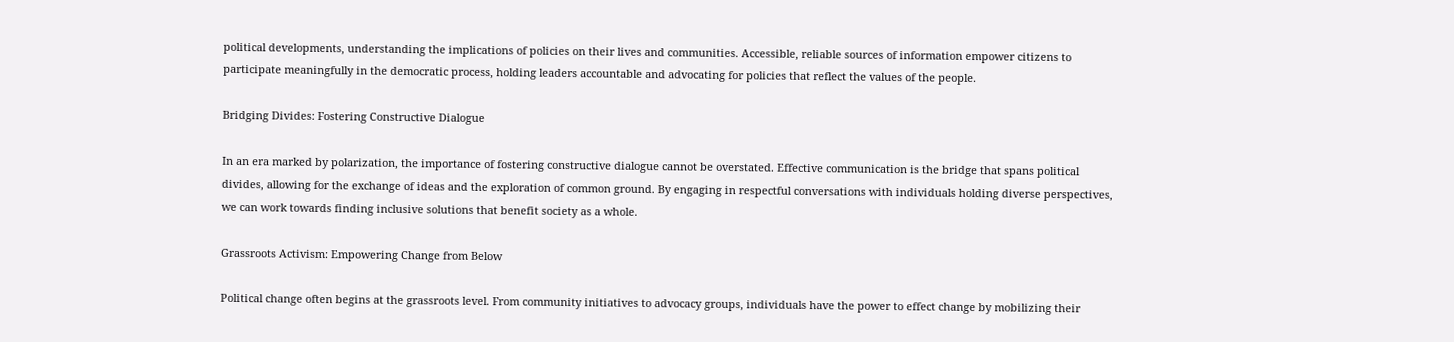political developments, understanding the implications of policies on their lives and communities. Accessible, reliable sources of information empower citizens to participate meaningfully in the democratic process, holding leaders accountable and advocating for policies that reflect the values of the people.

Bridging Divides: Fostering Constructive Dialogue

In an era marked by polarization, the importance of fostering constructive dialogue cannot be overstated. Effective communication is the bridge that spans political divides, allowing for the exchange of ideas and the exploration of common ground. By engaging in respectful conversations with individuals holding diverse perspectives, we can work towards finding inclusive solutions that benefit society as a whole.

Grassroots Activism: Empowering Change from Below

Political change often begins at the grassroots level. From community initiatives to advocacy groups, individuals have the power to effect change by mobilizing their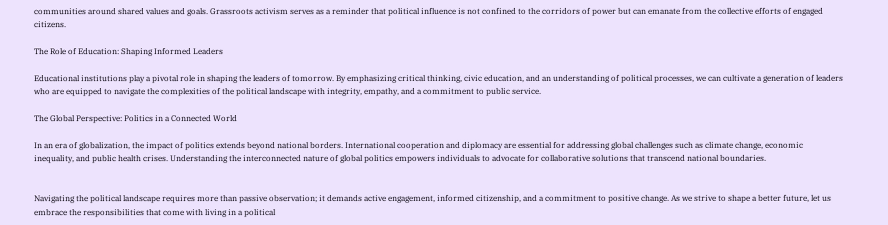communities around shared values and goals. Grassroots activism serves as a reminder that political influence is not confined to the corridors of power but can emanate from the collective efforts of engaged citizens.

The Role of Education: Shaping Informed Leaders

Educational institutions play a pivotal role in shaping the leaders of tomorrow. By emphasizing critical thinking, civic education, and an understanding of political processes, we can cultivate a generation of leaders who are equipped to navigate the complexities of the political landscape with integrity, empathy, and a commitment to public service.

The Global Perspective: Politics in a Connected World

In an era of globalization, the impact of politics extends beyond national borders. International cooperation and diplomacy are essential for addressing global challenges such as climate change, economic inequality, and public health crises. Understanding the interconnected nature of global politics empowers individuals to advocate for collaborative solutions that transcend national boundaries.


Navigating the political landscape requires more than passive observation; it demands active engagement, informed citizenship, and a commitment to positive change. As we strive to shape a better future, let us embrace the responsibilities that come with living in a political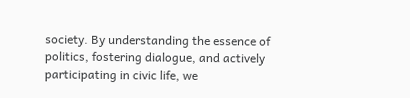society. By understanding the essence of politics, fostering dialogue, and actively participating in civic life, we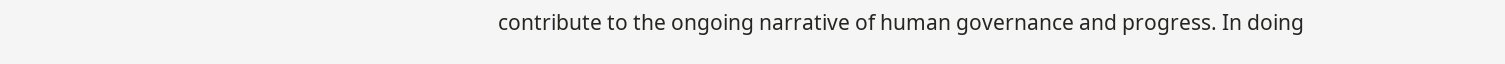contribute to the ongoing narrative of human governance and progress. In doing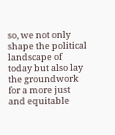so, we not only shape the political landscape of today but also lay the groundwork for a more just and equitable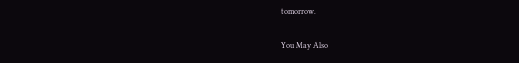tomorrow.

You May Also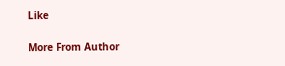Like

More From Author